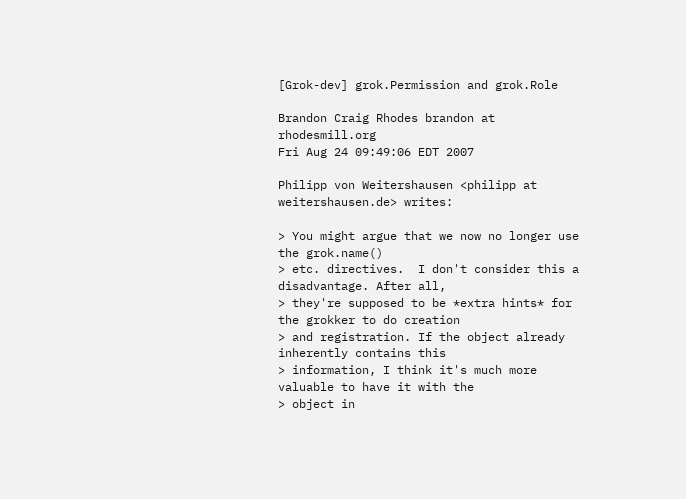[Grok-dev] grok.Permission and grok.Role

Brandon Craig Rhodes brandon at rhodesmill.org
Fri Aug 24 09:49:06 EDT 2007

Philipp von Weitershausen <philipp at weitershausen.de> writes:

> You might argue that we now no longer use the grok.name()
> etc. directives.  I don't consider this a disadvantage. After all,
> they're supposed to be *extra hints* for the grokker to do creation
> and registration. If the object already inherently contains this
> information, I think it's much more valuable to have it with the
> object in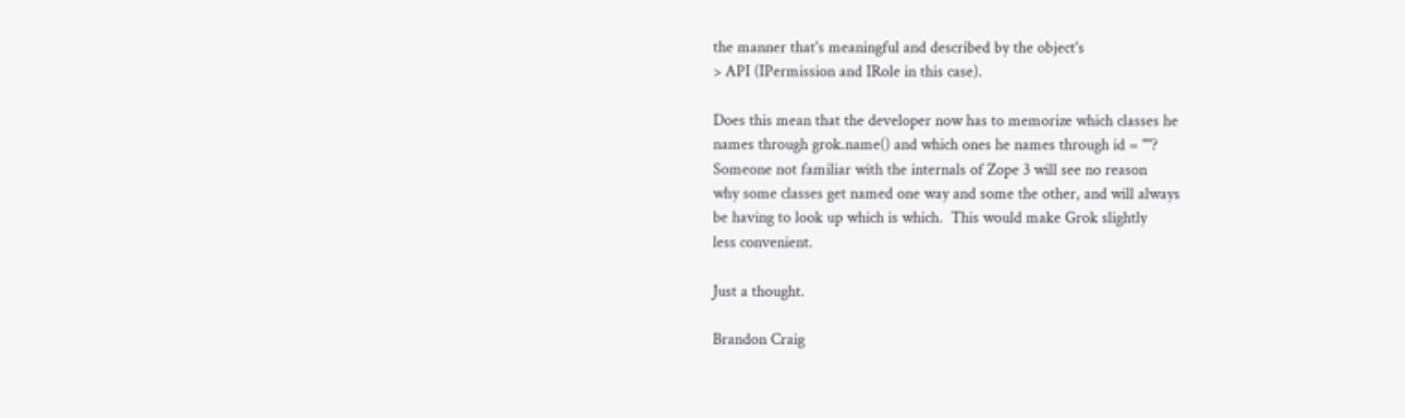the manner that's meaningful and described by the object's
> API (IPermission and IRole in this case).

Does this mean that the developer now has to memorize which classes he
names through grok.name() and which ones he names through id = ""?
Someone not familiar with the internals of Zope 3 will see no reason
why some classes get named one way and some the other, and will always
be having to look up which is which.  This would make Grok slightly
less convenient.

Just a thought.

Brandon Craig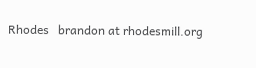Rhodes   brandon at rhodesmill.org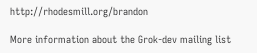http://rhodesmill.org/brandon

More information about the Grok-dev mailing list